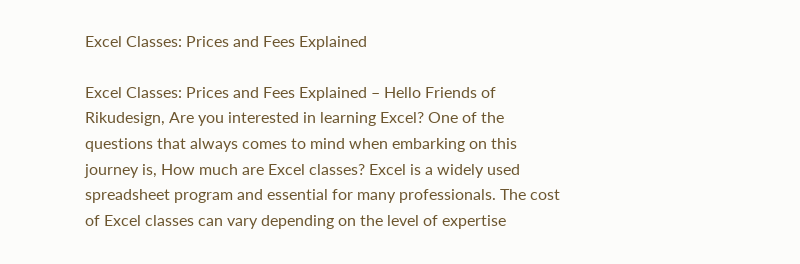Excel Classes: Prices and Fees Explained

Excel Classes: Prices and Fees Explained – Hello Friends of Rikudesign, Are you interested in learning Excel? One of the questions that always comes to mind when embarking on this journey is, How much are Excel classes? Excel is a widely used spreadsheet program and essential for many professionals. The cost of Excel classes can vary depending on the level of expertise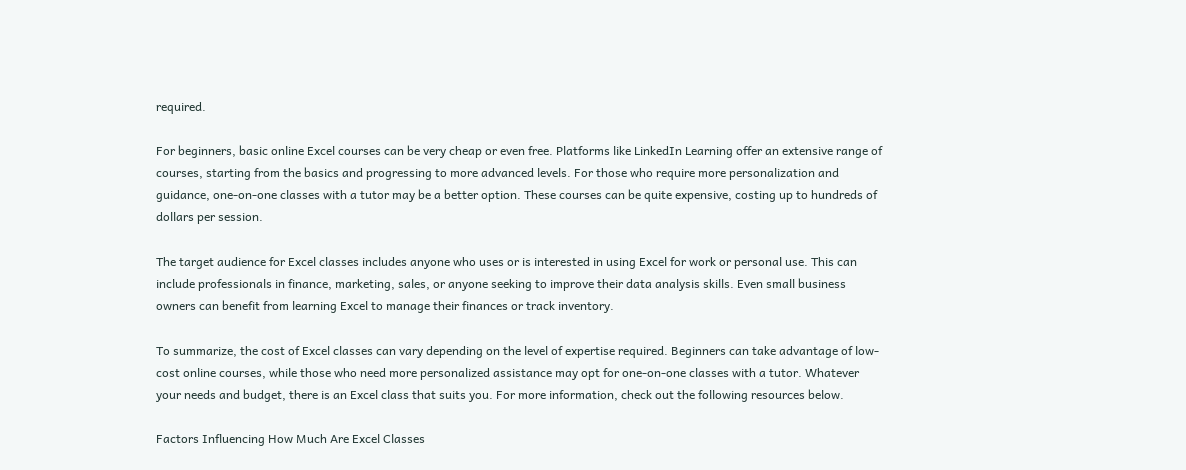required.

For beginners, basic online Excel courses can be very cheap or even free. Platforms like LinkedIn Learning offer an extensive range of courses, starting from the basics and progressing to more advanced levels. For those who require more personalization and guidance, one-on-one classes with a tutor may be a better option. These courses can be quite expensive, costing up to hundreds of dollars per session.

The target audience for Excel classes includes anyone who uses or is interested in using Excel for work or personal use. This can include professionals in finance, marketing, sales, or anyone seeking to improve their data analysis skills. Even small business owners can benefit from learning Excel to manage their finances or track inventory.

To summarize, the cost of Excel classes can vary depending on the level of expertise required. Beginners can take advantage of low-cost online courses, while those who need more personalized assistance may opt for one-on-one classes with a tutor. Whatever your needs and budget, there is an Excel class that suits you. For more information, check out the following resources below.

Factors Influencing How Much Are Excel Classes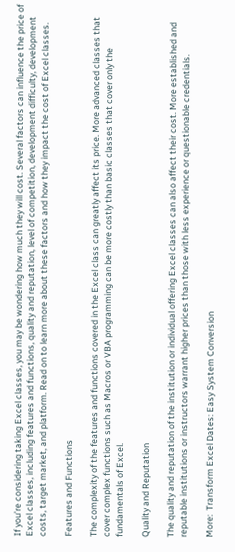If you’re considering taking Excel classes, you may be wondering how much they will cost. Several factors can influence the price of Excel classes, including features and functions, quality and reputation, level of competition, development difficulty, development costs, target market, and platform. Read on to learn more about these factors and how they impact the cost of Excel classes.

Features and Functions

The complexity of the features and functions covered in the Excel class can greatly affect its price. More advanced classes that cover complex functions such as Macros or VBA programming can be more costly than basic classes that cover only the fundamentals of Excel.

Quality and Reputation

The quality and reputation of the institution or individual offering Excel classes can also affect their cost. More established and reputable institutions or instructors warrant higher prices than those with less experience or questionable credentials.

More:  Transform Excel Dates: Easy System Conversion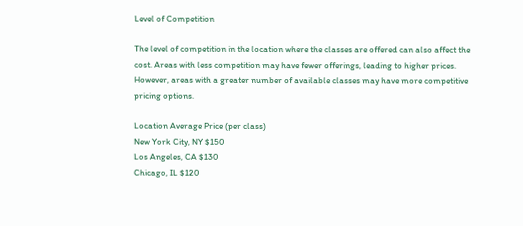Level of Competition

The level of competition in the location where the classes are offered can also affect the cost. Areas with less competition may have fewer offerings, leading to higher prices. However, areas with a greater number of available classes may have more competitive pricing options.

Location Average Price (per class)
New York City, NY $150
Los Angeles, CA $130
Chicago, IL $120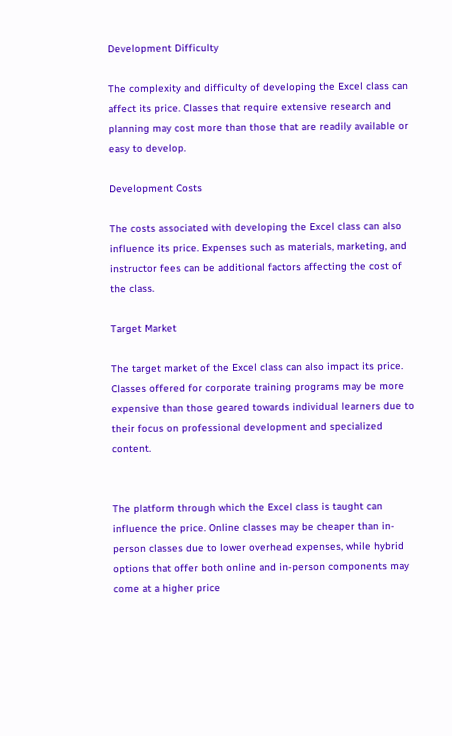Development Difficulty

The complexity and difficulty of developing the Excel class can affect its price. Classes that require extensive research and planning may cost more than those that are readily available or easy to develop.

Development Costs

The costs associated with developing the Excel class can also influence its price. Expenses such as materials, marketing, and instructor fees can be additional factors affecting the cost of the class.

Target Market

The target market of the Excel class can also impact its price. Classes offered for corporate training programs may be more expensive than those geared towards individual learners due to their focus on professional development and specialized content.


The platform through which the Excel class is taught can influence the price. Online classes may be cheaper than in-person classes due to lower overhead expenses, while hybrid options that offer both online and in-person components may come at a higher price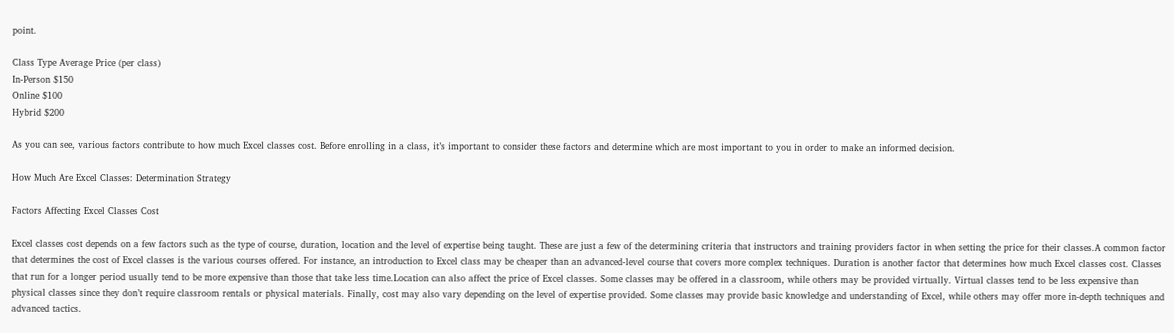point.

Class Type Average Price (per class)
In-Person $150
Online $100
Hybrid $200

As you can see, various factors contribute to how much Excel classes cost. Before enrolling in a class, it’s important to consider these factors and determine which are most important to you in order to make an informed decision.

How Much Are Excel Classes: Determination Strategy

Factors Affecting Excel Classes Cost

Excel classes cost depends on a few factors such as the type of course, duration, location and the level of expertise being taught. These are just a few of the determining criteria that instructors and training providers factor in when setting the price for their classes.A common factor that determines the cost of Excel classes is the various courses offered. For instance, an introduction to Excel class may be cheaper than an advanced-level course that covers more complex techniques. Duration is another factor that determines how much Excel classes cost. Classes that run for a longer period usually tend to be more expensive than those that take less time.Location can also affect the price of Excel classes. Some classes may be offered in a classroom, while others may be provided virtually. Virtual classes tend to be less expensive than physical classes since they don’t require classroom rentals or physical materials. Finally, cost may also vary depending on the level of expertise provided. Some classes may provide basic knowledge and understanding of Excel, while others may offer more in-depth techniques and advanced tactics.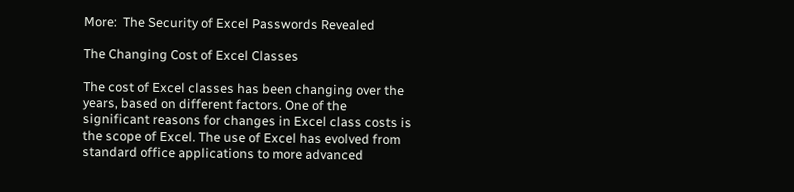More:  The Security of Excel Passwords Revealed

The Changing Cost of Excel Classes

The cost of Excel classes has been changing over the years, based on different factors. One of the significant reasons for changes in Excel class costs is the scope of Excel. The use of Excel has evolved from standard office applications to more advanced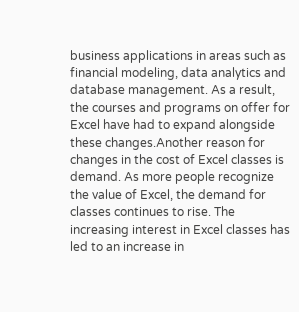business applications in areas such as financial modeling, data analytics and database management. As a result, the courses and programs on offer for Excel have had to expand alongside these changes.Another reason for changes in the cost of Excel classes is demand. As more people recognize the value of Excel, the demand for classes continues to rise. The increasing interest in Excel classes has led to an increase in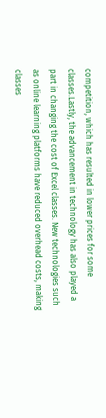competition, which has resulted in lower prices for some classes.Lastly, the advancement in technology has also played a part in changing the cost of Excel classes. New technologies such as online learning platforms have reduced overhead costs, making classes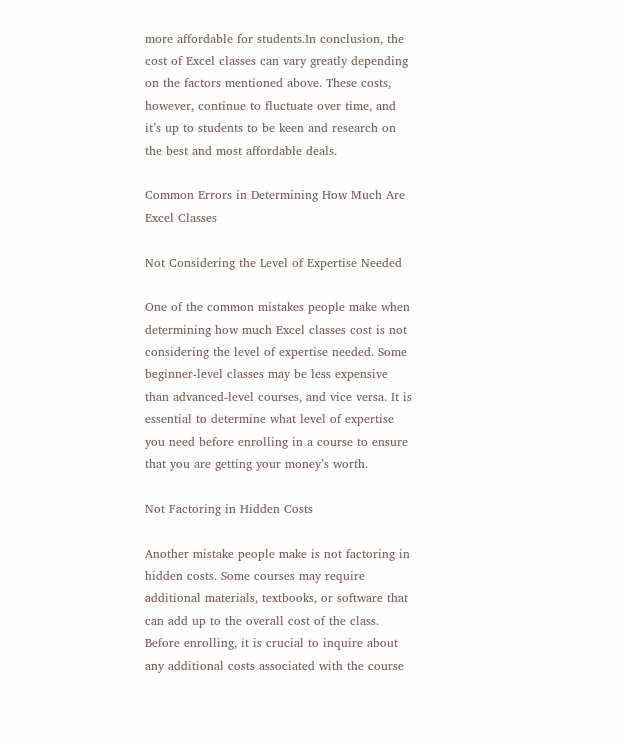more affordable for students.In conclusion, the cost of Excel classes can vary greatly depending on the factors mentioned above. These costs, however, continue to fluctuate over time, and it’s up to students to be keen and research on the best and most affordable deals.

Common Errors in Determining How Much Are Excel Classes

Not Considering the Level of Expertise Needed

One of the common mistakes people make when determining how much Excel classes cost is not considering the level of expertise needed. Some beginner-level classes may be less expensive than advanced-level courses, and vice versa. It is essential to determine what level of expertise you need before enrolling in a course to ensure that you are getting your money’s worth.

Not Factoring in Hidden Costs

Another mistake people make is not factoring in hidden costs. Some courses may require additional materials, textbooks, or software that can add up to the overall cost of the class. Before enrolling, it is crucial to inquire about any additional costs associated with the course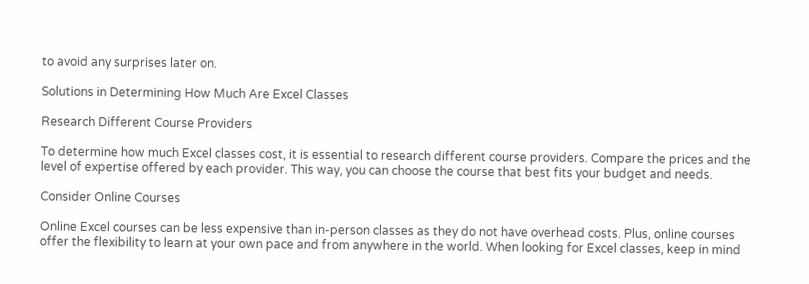to avoid any surprises later on.

Solutions in Determining How Much Are Excel Classes

Research Different Course Providers

To determine how much Excel classes cost, it is essential to research different course providers. Compare the prices and the level of expertise offered by each provider. This way, you can choose the course that best fits your budget and needs.

Consider Online Courses

Online Excel courses can be less expensive than in-person classes as they do not have overhead costs. Plus, online courses offer the flexibility to learn at your own pace and from anywhere in the world. When looking for Excel classes, keep in mind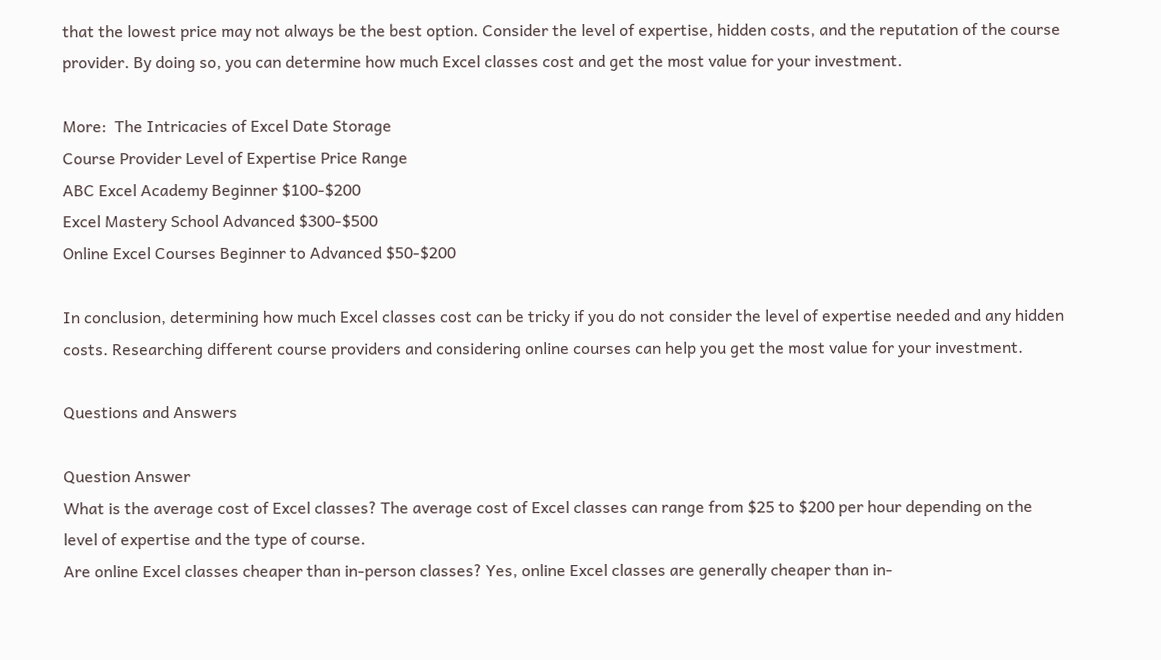that the lowest price may not always be the best option. Consider the level of expertise, hidden costs, and the reputation of the course provider. By doing so, you can determine how much Excel classes cost and get the most value for your investment.

More:  The Intricacies of Excel Date Storage
Course Provider Level of Expertise Price Range
ABC Excel Academy Beginner $100-$200
Excel Mastery School Advanced $300-$500
Online Excel Courses Beginner to Advanced $50-$200

In conclusion, determining how much Excel classes cost can be tricky if you do not consider the level of expertise needed and any hidden costs. Researching different course providers and considering online courses can help you get the most value for your investment.

Questions and Answers

Question Answer
What is the average cost of Excel classes? The average cost of Excel classes can range from $25 to $200 per hour depending on the level of expertise and the type of course.
Are online Excel classes cheaper than in-person classes? Yes, online Excel classes are generally cheaper than in-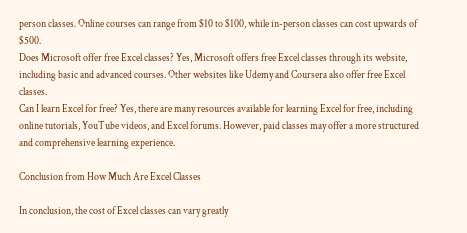person classes. Online courses can range from $10 to $100, while in-person classes can cost upwards of $500.
Does Microsoft offer free Excel classes? Yes, Microsoft offers free Excel classes through its website, including basic and advanced courses. Other websites like Udemy and Coursera also offer free Excel classes.
Can I learn Excel for free? Yes, there are many resources available for learning Excel for free, including online tutorials, YouTube videos, and Excel forums. However, paid classes may offer a more structured and comprehensive learning experience.

Conclusion from How Much Are Excel Classes

In conclusion, the cost of Excel classes can vary greatly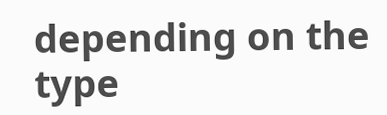depending on the type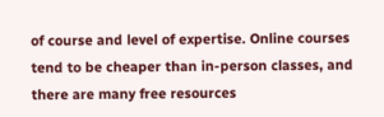of course and level of expertise. Online courses tend to be cheaper than in-person classes, and there are many free resources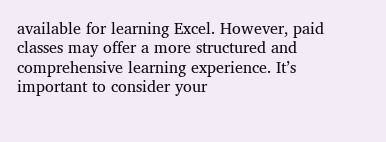available for learning Excel. However, paid classes may offer a more structured and comprehensive learning experience. It’s important to consider your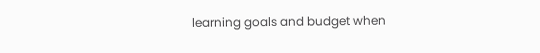learning goals and budget when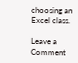choosing an Excel class.

Leave a Comment